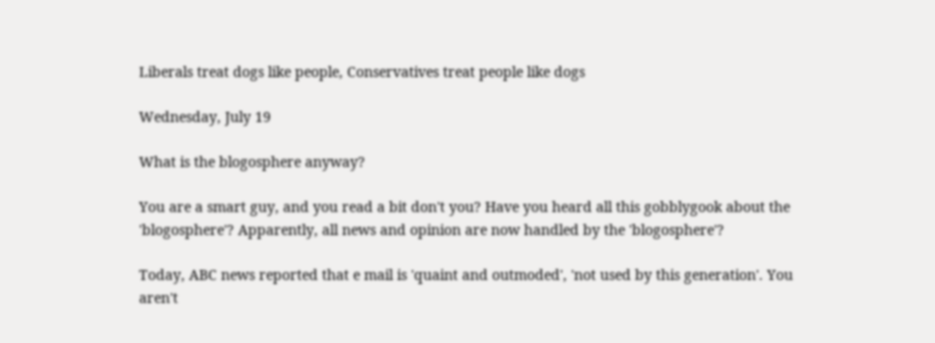Liberals treat dogs like people, Conservatives treat people like dogs

Wednesday, July 19

What is the blogosphere anyway?

You are a smart guy, and you read a bit don't you? Have you heard all this gobblygook about the 'blogosphere'? Apparently, all news and opinion are now handled by the 'blogosphere'?

Today, ABC news reported that e mail is 'quaint and outmoded', 'not used by this generation'. You aren't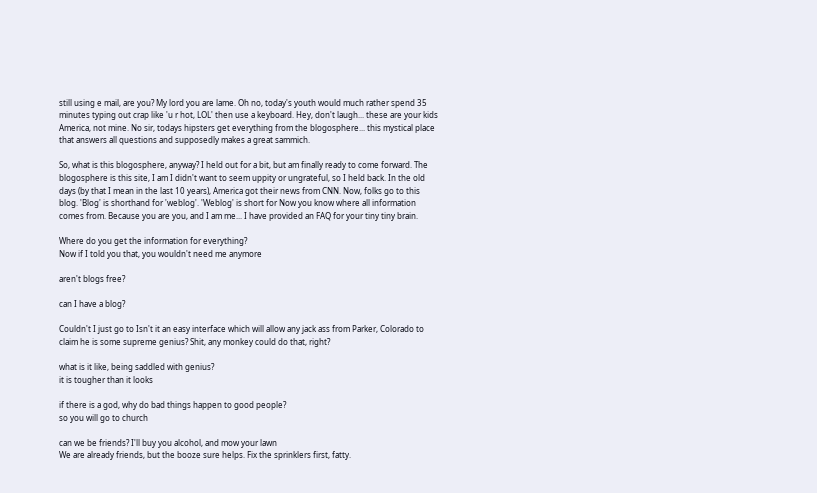still using e mail, are you? My lord you are lame. Oh no, today's youth would much rather spend 35 minutes typing out crap like 'u r hot, LOL' then use a keyboard. Hey, don't laugh... these are your kids America, not mine. No sir, todays hipsters get everything from the blogosphere... this mystical place that answers all questions and supposedly makes a great sammich.

So, what is this blogosphere, anyway? I held out for a bit, but am finally ready to come forward. The blogosphere is this site, I am I didn't want to seem uppity or ungrateful, so I held back. In the old days (by that I mean in the last 10 years), America got their news from CNN. Now, folks go to this blog. 'Blog' is shorthand for 'weblog'. 'Weblog' is short for Now you know where all information comes from. Because you are you, and I am me... I have provided an FAQ for your tiny tiny brain.

Where do you get the information for everything?
Now if I told you that, you wouldn't need me anymore

aren't blogs free?

can I have a blog?

Couldn't I just go to Isn't it an easy interface which will allow any jack ass from Parker, Colorado to claim he is some supreme genius? Shit, any monkey could do that, right?

what is it like, being saddled with genius?
it is tougher than it looks

if there is a god, why do bad things happen to good people?
so you will go to church

can we be friends? I'll buy you alcohol, and mow your lawn
We are already friends, but the booze sure helps. Fix the sprinklers first, fatty.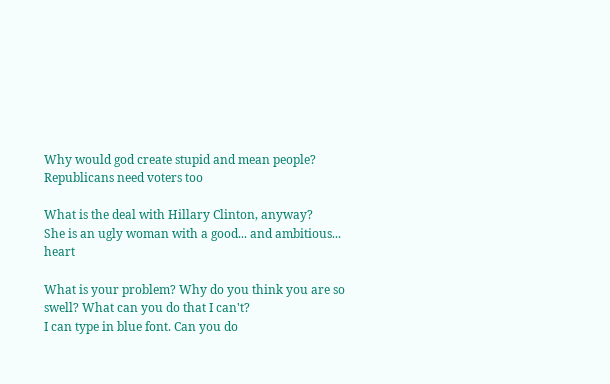Why would god create stupid and mean people?
Republicans need voters too

What is the deal with Hillary Clinton, anyway?
She is an ugly woman with a good... and ambitious... heart

What is your problem? Why do you think you are so swell? What can you do that I can't?
I can type in blue font. Can you do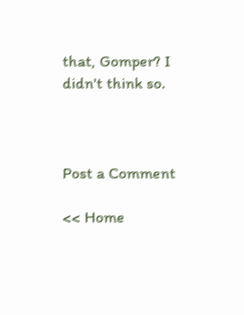that, Gomper? I didn't think so.



Post a Comment

<< Home